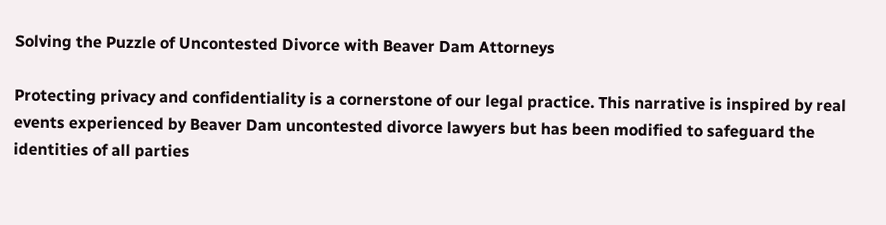Solving the Puzzle of Uncontested Divorce with Beaver Dam Attorneys

Protecting privacy and confidentiality is a cornerstone of our legal practice. This narrative is inspired by real events experienced by Beaver Dam uncontested divorce lawyers but has been modified to safeguard the identities of all parties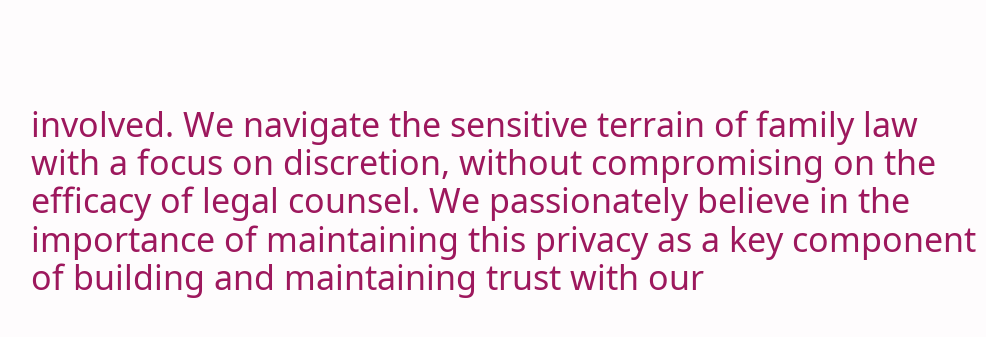involved. We navigate the sensitive terrain of family law with a focus on discretion, without compromising on the efficacy of legal counsel. We passionately believe in the importance of maintaining this privacy as a key component of building and maintaining trust with our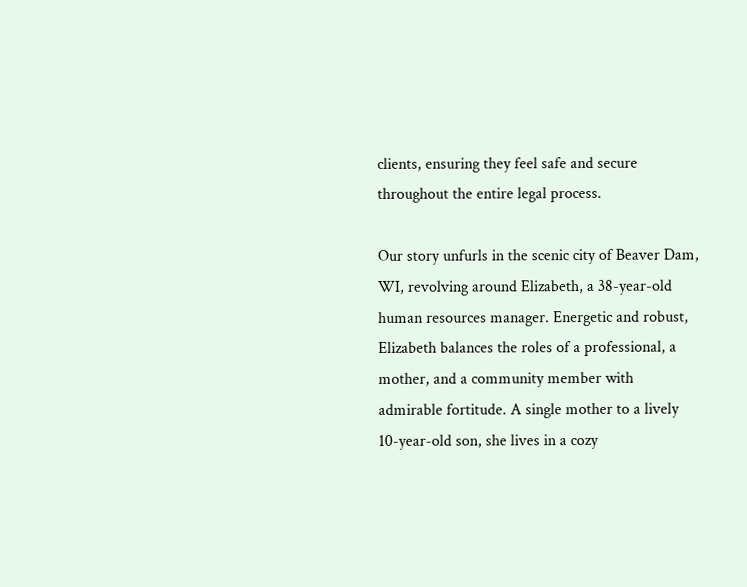clients, ensuring they feel safe and secure throughout the entire legal process.

Our story unfurls in the scenic city of Beaver Dam, WI, revolving around Elizabeth, a 38-year-old human resources manager. Energetic and robust, Elizabeth balances the roles of a professional, a mother, and a community member with admirable fortitude. A single mother to a lively 10-year-old son, she lives in a cozy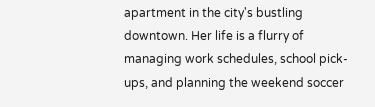apartment in the city's bustling downtown. Her life is a flurry of managing work schedules, school pick-ups, and planning the weekend soccer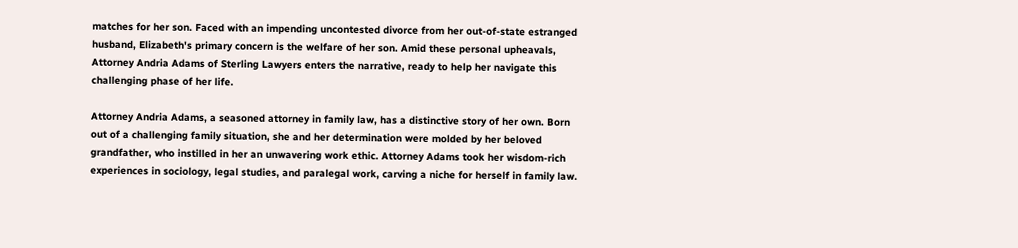matches for her son. Faced with an impending uncontested divorce from her out-of-state estranged husband, Elizabeth's primary concern is the welfare of her son. Amid these personal upheavals, Attorney Andria Adams of Sterling Lawyers enters the narrative, ready to help her navigate this challenging phase of her life.

Attorney Andria Adams, a seasoned attorney in family law, has a distinctive story of her own. Born out of a challenging family situation, she and her determination were molded by her beloved grandfather, who instilled in her an unwavering work ethic. Attorney Adams took her wisdom-rich experiences in sociology, legal studies, and paralegal work, carving a niche for herself in family law.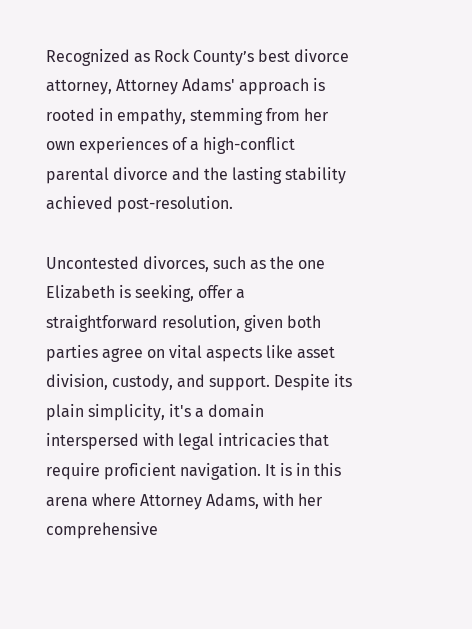Recognized as Rock County’s best divorce attorney, Attorney Adams' approach is rooted in empathy, stemming from her own experiences of a high-conflict parental divorce and the lasting stability achieved post-resolution.

Uncontested divorces, such as the one Elizabeth is seeking, offer a straightforward resolution, given both parties agree on vital aspects like asset division, custody, and support. Despite its plain simplicity, it's a domain interspersed with legal intricacies that require proficient navigation. It is in this arena where Attorney Adams, with her comprehensive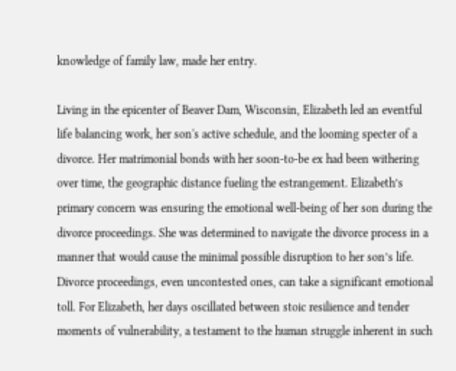knowledge of family law, made her entry.

Living in the epicenter of Beaver Dam, Wisconsin, Elizabeth led an eventful life balancing work, her son's active schedule, and the looming specter of a divorce. Her matrimonial bonds with her soon-to-be ex had been withering over time, the geographic distance fueling the estrangement. Elizabeth’s primary concern was ensuring the emotional well-being of her son during the divorce proceedings. She was determined to navigate the divorce process in a manner that would cause the minimal possible disruption to her son’s life. Divorce proceedings, even uncontested ones, can take a significant emotional toll. For Elizabeth, her days oscillated between stoic resilience and tender moments of vulnerability, a testament to the human struggle inherent in such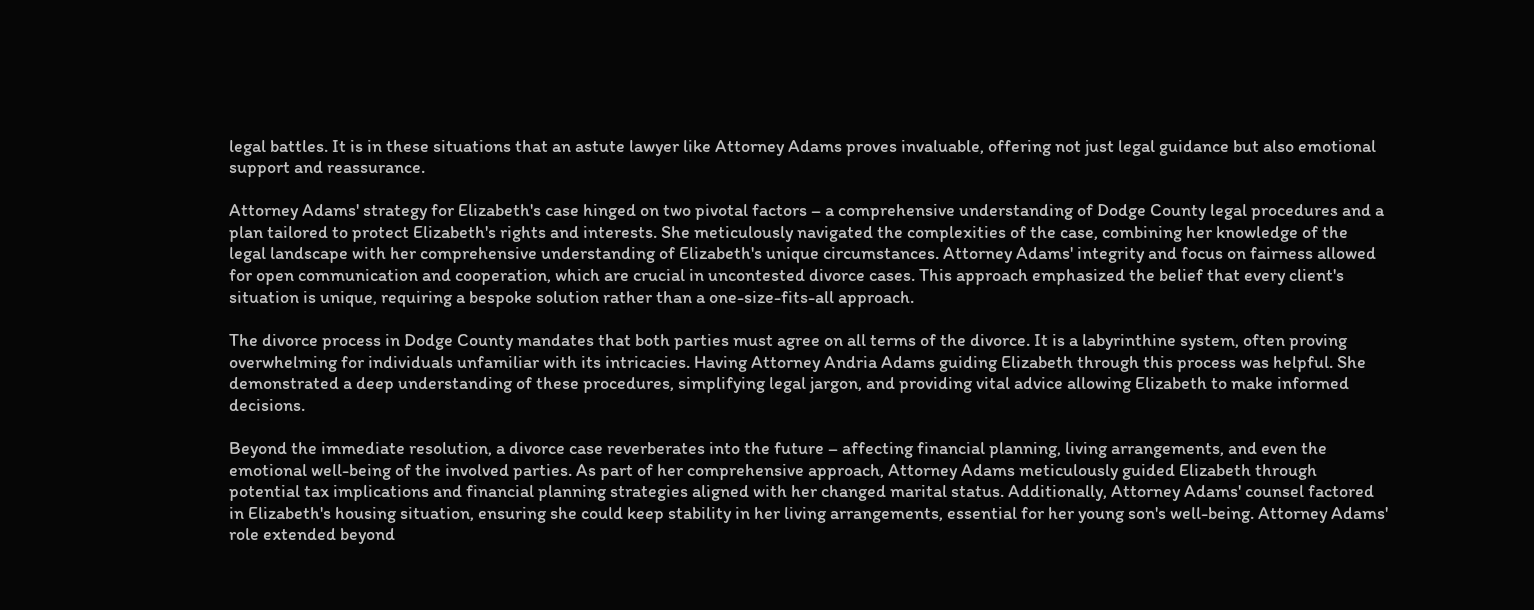legal battles. It is in these situations that an astute lawyer like Attorney Adams proves invaluable, offering not just legal guidance but also emotional support and reassurance.

Attorney Adams' strategy for Elizabeth's case hinged on two pivotal factors – a comprehensive understanding of Dodge County legal procedures and a plan tailored to protect Elizabeth's rights and interests. She meticulously navigated the complexities of the case, combining her knowledge of the legal landscape with her comprehensive understanding of Elizabeth's unique circumstances. Attorney Adams' integrity and focus on fairness allowed for open communication and cooperation, which are crucial in uncontested divorce cases. This approach emphasized the belief that every client's situation is unique, requiring a bespoke solution rather than a one-size-fits-all approach.

The divorce process in Dodge County mandates that both parties must agree on all terms of the divorce. It is a labyrinthine system, often proving overwhelming for individuals unfamiliar with its intricacies. Having Attorney Andria Adams guiding Elizabeth through this process was helpful. She demonstrated a deep understanding of these procedures, simplifying legal jargon, and providing vital advice allowing Elizabeth to make informed decisions.

Beyond the immediate resolution, a divorce case reverberates into the future – affecting financial planning, living arrangements, and even the emotional well-being of the involved parties. As part of her comprehensive approach, Attorney Adams meticulously guided Elizabeth through potential tax implications and financial planning strategies aligned with her changed marital status. Additionally, Attorney Adams' counsel factored in Elizabeth's housing situation, ensuring she could keep stability in her living arrangements, essential for her young son's well-being. Attorney Adams' role extended beyond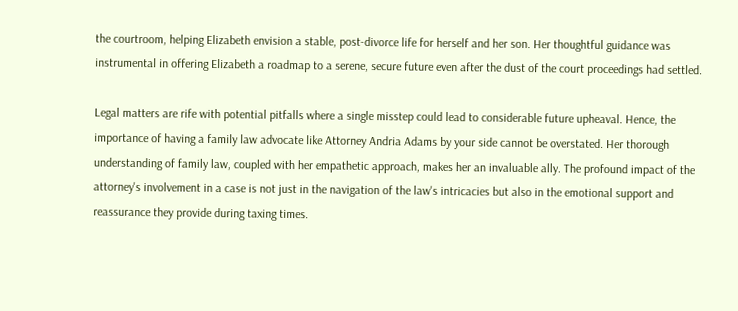the courtroom, helping Elizabeth envision a stable, post-divorce life for herself and her son. Her thoughtful guidance was instrumental in offering Elizabeth a roadmap to a serene, secure future even after the dust of the court proceedings had settled.

Legal matters are rife with potential pitfalls where a single misstep could lead to considerable future upheaval. Hence, the importance of having a family law advocate like Attorney Andria Adams by your side cannot be overstated. Her thorough understanding of family law, coupled with her empathetic approach, makes her an invaluable ally. The profound impact of the attorney's involvement in a case is not just in the navigation of the law's intricacies but also in the emotional support and reassurance they provide during taxing times.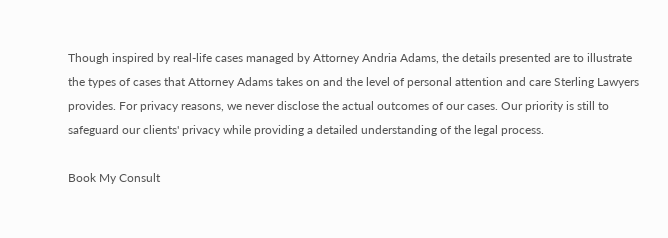Though inspired by real-life cases managed by Attorney Andria Adams, the details presented are to illustrate the types of cases that Attorney Adams takes on and the level of personal attention and care Sterling Lawyers provides. For privacy reasons, we never disclose the actual outcomes of our cases. Our priority is still to safeguard our clients' privacy while providing a detailed understanding of the legal process.

Book My Consult